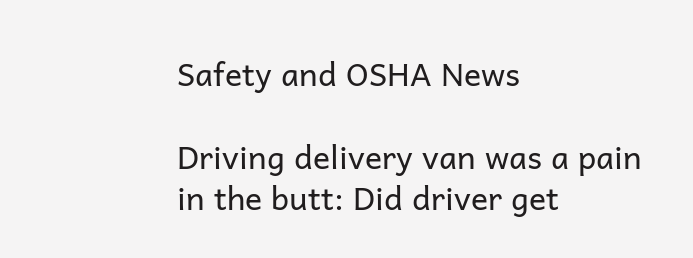Safety and OSHA News

Driving delivery van was a pain in the butt: Did driver get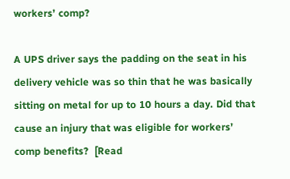workers’ comp?

A UPS driver says the padding on the seat in his delivery vehicle was so thin that he was basically sitting on metal for up to 10 hours a day. Did that cause an injury that was eligible for workers’ comp benefits?  [Read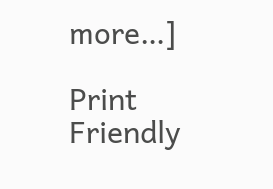more…]

Print Friendly